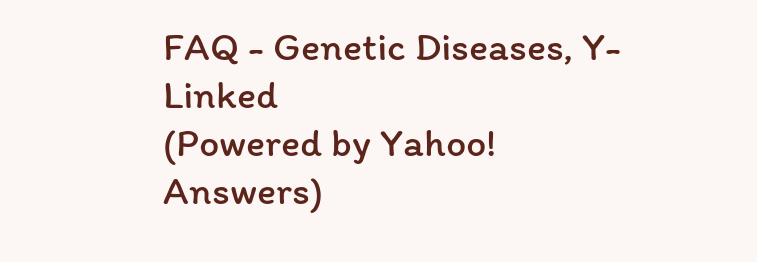FAQ - Genetic Diseases, Y-Linked
(Powered by Yahoo! Answers)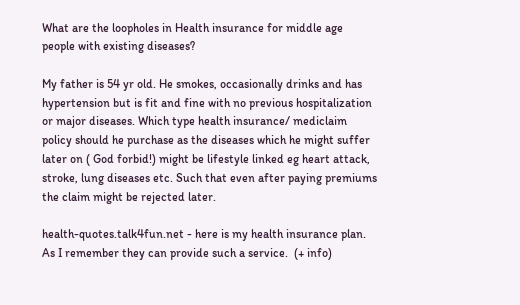What are the loopholes in Health insurance for middle age people with existing diseases?

My father is 54 yr old. He smokes, occasionally drinks and has hypertension but is fit and fine with no previous hospitalization or major diseases. Which type health insurance/ mediclaim policy should he purchase as the diseases which he might suffer later on ( God forbid!) might be lifestyle linked eg heart attack, stroke, lung diseases etc. Such that even after paying premiums the claim might be rejected later.

health-quotes.talk4fun.net - here is my health insurance plan. As I remember they can provide such a service.  (+ info)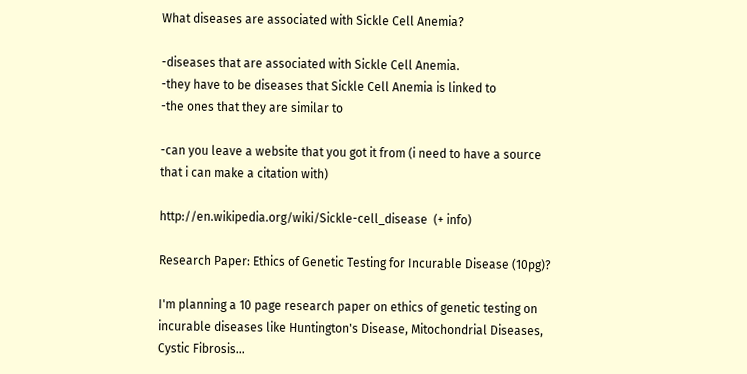What diseases are associated with Sickle Cell Anemia?

-diseases that are associated with Sickle Cell Anemia.
-they have to be diseases that Sickle Cell Anemia is linked to
-the ones that they are similar to

-can you leave a website that you got it from (i need to have a source that i can make a citation with)

http://en.wikipedia.org/wiki/Sickle-cell_disease  (+ info)

Research Paper: Ethics of Genetic Testing for Incurable Disease (10pg)?

I'm planning a 10 page research paper on ethics of genetic testing on incurable diseases like Huntington's Disease, Mitochondrial Diseases, Cystic Fibrosis...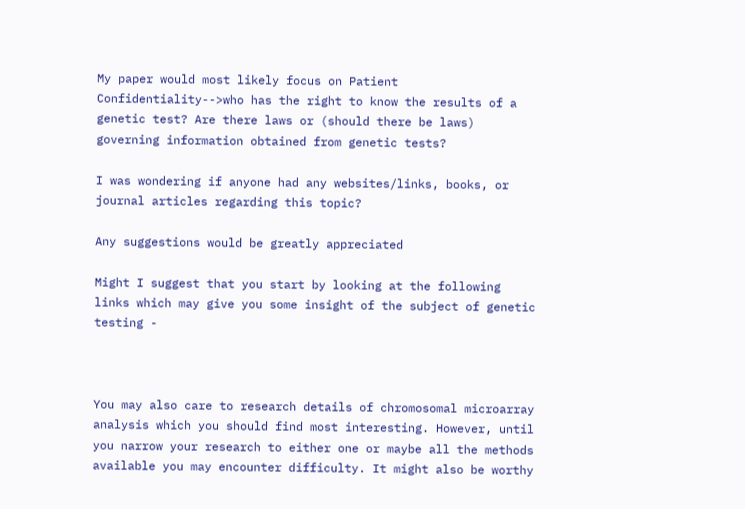My paper would most likely focus on Patient Confidentiality-->who has the right to know the results of a genetic test? Are there laws or (should there be laws) governing information obtained from genetic tests?

I was wondering if anyone had any websites/links, books, or journal articles regarding this topic?

Any suggestions would be greatly appreciated

Might I suggest that you start by looking at the following links which may give you some insight of the subject of genetic testing -



You may also care to research details of chromosomal microarray analysis which you should find most interesting. However, until you narrow your research to either one or maybe all the methods available you may encounter difficulty. It might also be worthy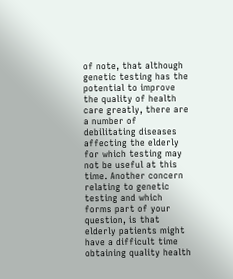of note, that although genetic testing has the potential to improve the quality of health care greatly, there are a number of debilitating diseases affecting the elderly for which testing may not be useful at this time. Another concern relating to genetic testing and which forms part of your question, is that elderly patients might have a difficult time obtaining quality health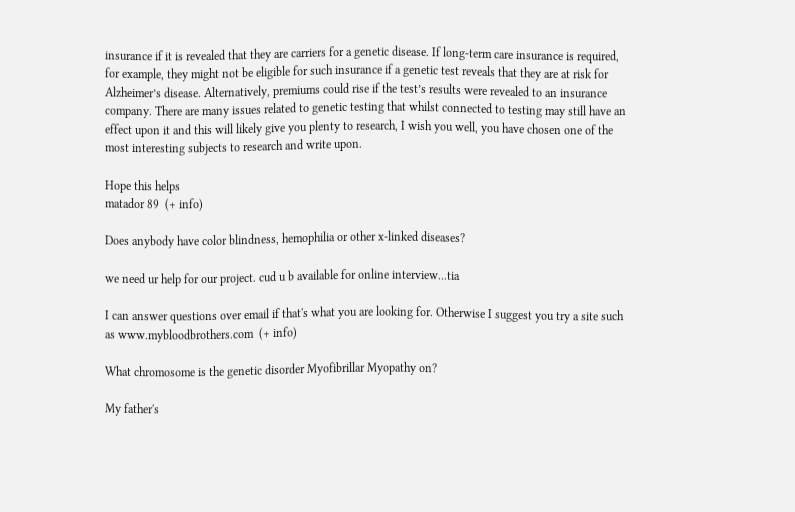insurance if it is revealed that they are carriers for a genetic disease. If long-term care insurance is required, for example, they might not be eligible for such insurance if a genetic test reveals that they are at risk for Alzheimer’s disease. Alternatively, premiums could rise if the test’s results were revealed to an insurance company. There are many issues related to genetic testing that whilst connected to testing may still have an effect upon it and this will likely give you plenty to research, I wish you well, you have chosen one of the most interesting subjects to research and write upon.

Hope this helps
matador 89  (+ info)

Does anybody have color blindness, hemophilia or other x-linked diseases?

we need ur help for our project. cud u b available for online interview...tia

I can answer questions over email if that's what you are looking for. Otherwise I suggest you try a site such as www.mybloodbrothers.com  (+ info)

What chromosome is the genetic disorder Myofibrillar Myopathy on?

My father's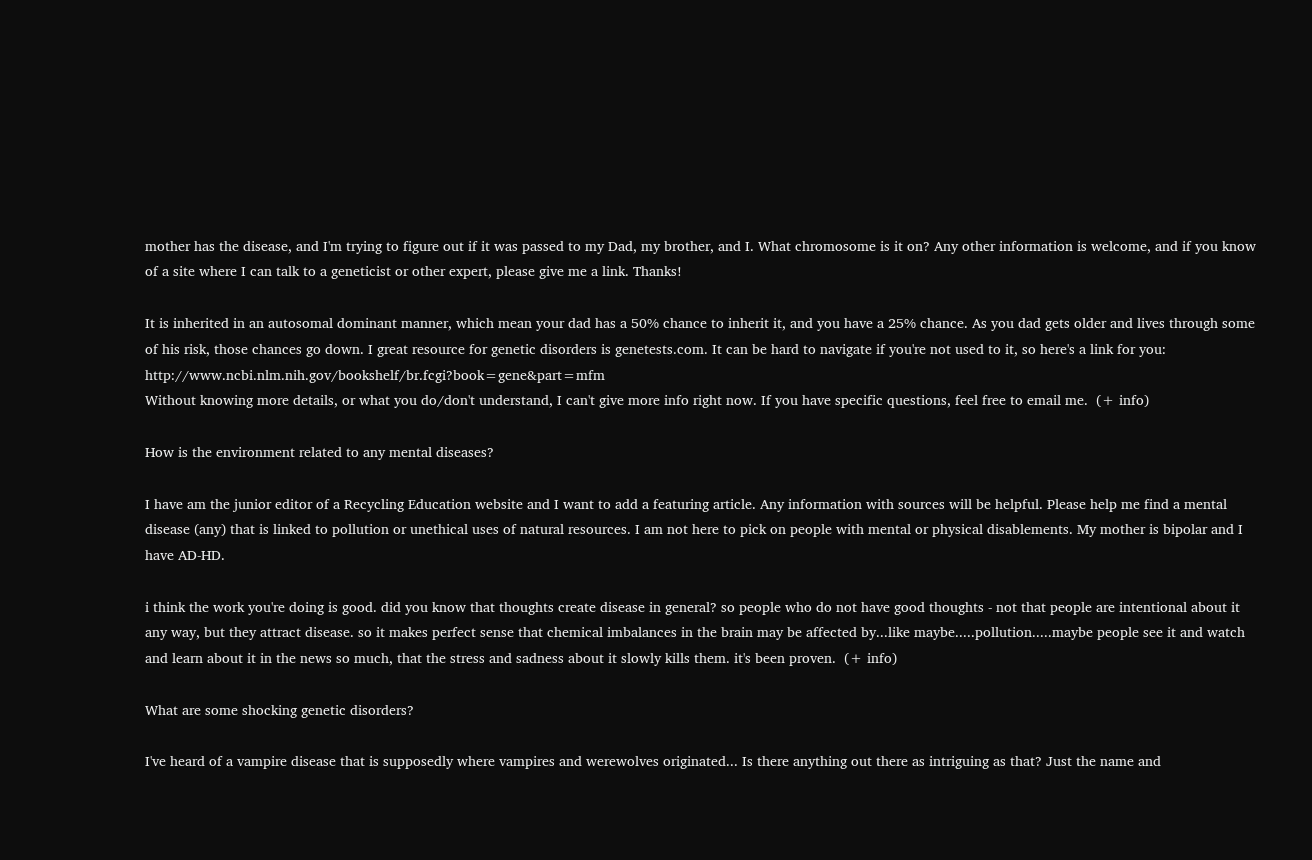mother has the disease, and I'm trying to figure out if it was passed to my Dad, my brother, and I. What chromosome is it on? Any other information is welcome, and if you know of a site where I can talk to a geneticist or other expert, please give me a link. Thanks!

It is inherited in an autosomal dominant manner, which mean your dad has a 50% chance to inherit it, and you have a 25% chance. As you dad gets older and lives through some of his risk, those chances go down. I great resource for genetic disorders is genetests.com. It can be hard to navigate if you're not used to it, so here's a link for you: http://www.ncbi.nlm.nih.gov/bookshelf/br.fcgi?book=gene&part=mfm
Without knowing more details, or what you do/don't understand, I can't give more info right now. If you have specific questions, feel free to email me.  (+ info)

How is the environment related to any mental diseases?

I have am the junior editor of a Recycling Education website and I want to add a featuring article. Any information with sources will be helpful. Please help me find a mental disease (any) that is linked to pollution or unethical uses of natural resources. I am not here to pick on people with mental or physical disablements. My mother is bipolar and I have AD-HD.

i think the work you're doing is good. did you know that thoughts create disease in general? so people who do not have good thoughts - not that people are intentional about it any way, but they attract disease. so it makes perfect sense that chemical imbalances in the brain may be affected by...like maybe.....pollution.....maybe people see it and watch and learn about it in the news so much, that the stress and sadness about it slowly kills them. it's been proven.  (+ info)

What are some shocking genetic disorders?

I've heard of a vampire disease that is supposedly where vampires and werewolves originated... Is there anything out there as intriguing as that? Just the name and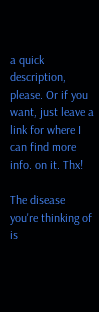a quick description, please. Or if you want, just leave a link for where I can find more info. on it. Thx!

The disease you're thinking of is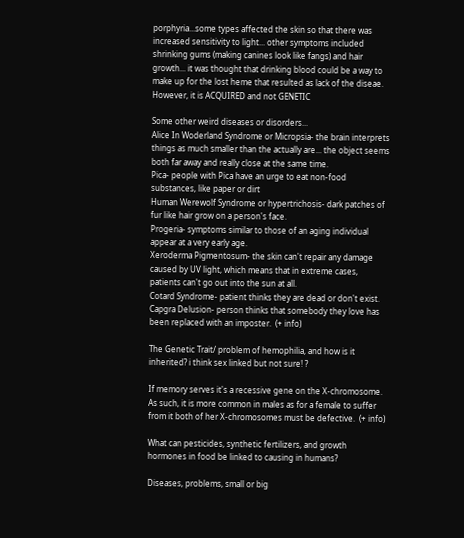porphyria...some types affected the skin so that there was increased sensitivity to light... other symptoms included shrinking gums (making canines look like fangs) and hair growth... it was thought that drinking blood could be a way to make up for the lost heme that resulted as lack of the diseae. However, it is ACQUIRED and not GENETIC

Some other weird diseases or disorders...
Alice In Woderland Syndrome or Micropsia- the brain interprets things as much smaller than the actually are... the object seems both far away and really close at the same time.
Pica- people with Pica have an urge to eat non-food substances, like paper or dirt
Human Werewolf Syndrome or hypertrichosis- dark patches of fur like hair grow on a person's face.
Progeria- symptoms similar to those of an aging individual appear at a very early age.
Xeroderma Pigmentosum- the skin can't repair any damage caused by UV light, which means that in extreme cases, patients can't go out into the sun at all.
Cotard Syndrome- patient thinks they are dead or don't exist.
Capgra Delusion- person thinks that somebody they love has been replaced with an imposter.  (+ info)

The Genetic Trait/ problem of hemophilia, and how is it inherited? i think sex linked but not sure! ?

If memory serves it's a recessive gene on the X-chromosome. As such, it is more common in males as for a female to suffer from it both of her X-chromosomes must be defective.  (+ info)

What can pesticides, synthetic fertilizers, and growth hormones in food be linked to causing in humans?

Diseases, problems, small or big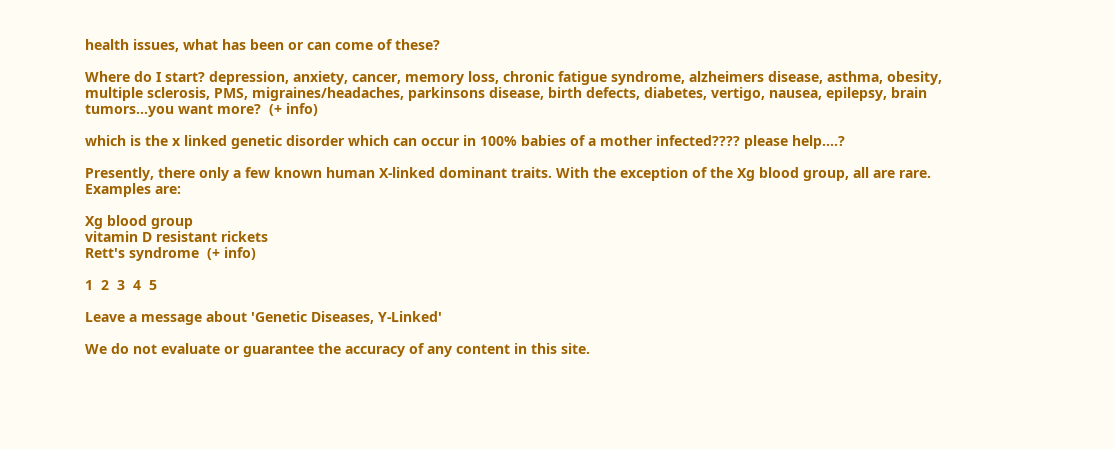health issues, what has been or can come of these?

Where do I start? depression, anxiety, cancer, memory loss, chronic fatigue syndrome, alzheimers disease, asthma, obesity, multiple sclerosis, PMS, migraines/headaches, parkinsons disease, birth defects, diabetes, vertigo, nausea, epilepsy, brain tumors...you want more?  (+ info)

which is the x linked genetic disorder which can occur in 100% babies of a mother infected???? please help....?

Presently, there only a few known human X-linked dominant traits. With the exception of the Xg blood group, all are rare. Examples are:

Xg blood group
vitamin D resistant rickets
Rett's syndrome  (+ info)

1  2  3  4  5

Leave a message about 'Genetic Diseases, Y-Linked'

We do not evaluate or guarantee the accuracy of any content in this site.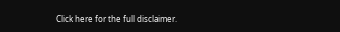Click here for the full disclaimer.